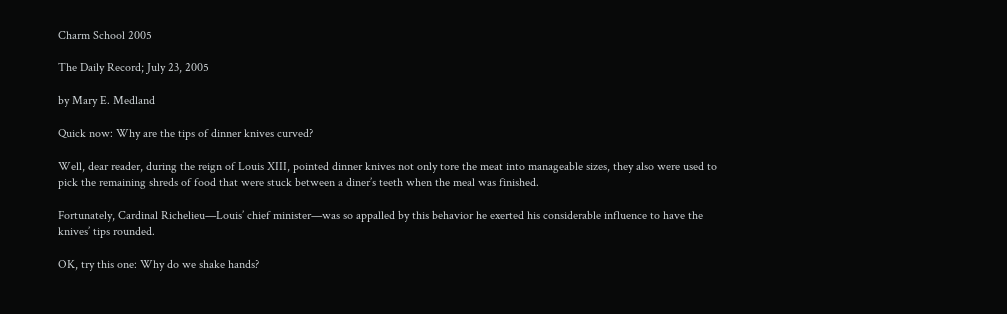Charm School 2005

The Daily Record; July 23, 2005

by Mary E. Medland

Quick now: Why are the tips of dinner knives curved?

Well, dear reader, during the reign of Louis XIII, pointed dinner knives not only tore the meat into manageable sizes, they also were used to pick the remaining shreds of food that were stuck between a diner’s teeth when the meal was finished.

Fortunately, Cardinal Richelieu—Louis’ chief minister—was so appalled by this behavior he exerted his considerable influence to have the knives’ tips rounded.

OK, try this one: Why do we shake hands?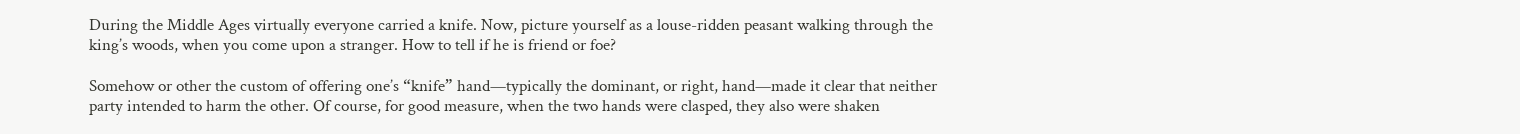During the Middle Ages virtually everyone carried a knife. Now, picture yourself as a louse-ridden peasant walking through the king’s woods, when you come upon a stranger. How to tell if he is friend or foe?

Somehow or other the custom of offering one’s “knife” hand—typically the dominant, or right, hand—made it clear that neither party intended to harm the other. Of course, for good measure, when the two hands were clasped, they also were shaken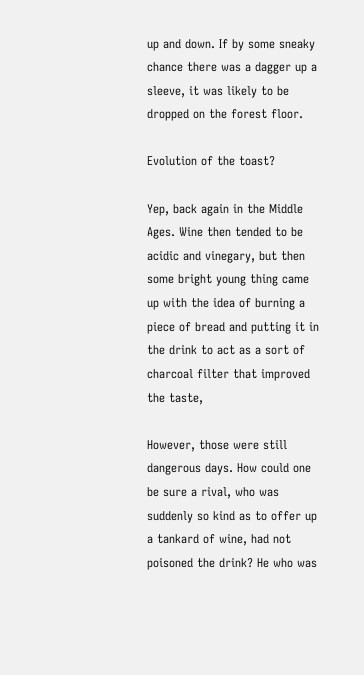up and down. If by some sneaky chance there was a dagger up a sleeve, it was likely to be dropped on the forest floor.

Evolution of the toast?

Yep, back again in the Middle Ages. Wine then tended to be acidic and vinegary, but then some bright young thing came up with the idea of burning a piece of bread and putting it in the drink to act as a sort of charcoal filter that improved the taste,

However, those were still dangerous days. How could one be sure a rival, who was suddenly so kind as to offer up a tankard of wine, had not poisoned the drink? He who was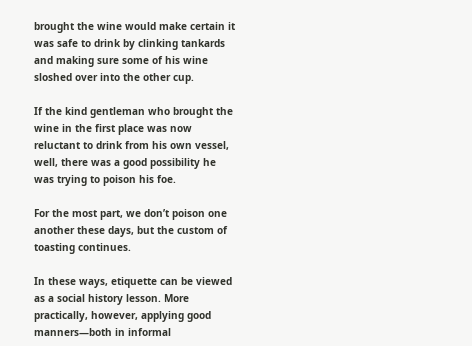brought the wine would make certain it was safe to drink by clinking tankards and making sure some of his wine sloshed over into the other cup.

If the kind gentleman who brought the wine in the first place was now reluctant to drink from his own vessel, well, there was a good possibility he was trying to poison his foe.

For the most part, we don’t poison one another these days, but the custom of toasting continues.

In these ways, etiquette can be viewed as a social history lesson. More practically, however, applying good manners—both in informal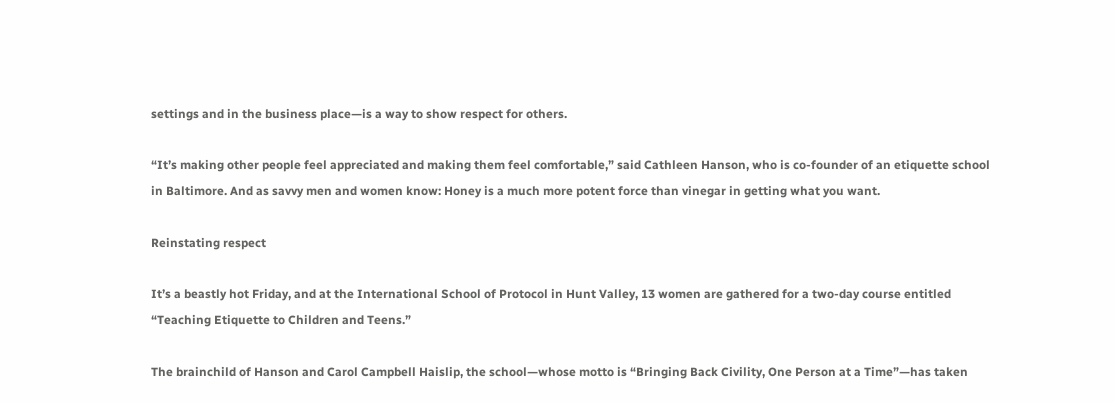settings and in the business place—is a way to show respect for others.

“It’s making other people feel appreciated and making them feel comfortable,” said Cathleen Hanson, who is co-founder of an etiquette school in Baltimore. And as savvy men and women know: Honey is a much more potent force than vinegar in getting what you want.

Reinstating respect

It’s a beastly hot Friday, and at the International School of Protocol in Hunt Valley, 13 women are gathered for a two-day course entitled “Teaching Etiquette to Children and Teens.”

The brainchild of Hanson and Carol Campbell Haislip, the school—whose motto is “Bringing Back Civility, One Person at a Time”—has taken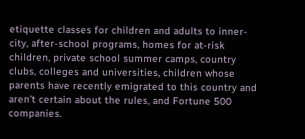etiquette classes for children and adults to inner-city, after-school programs, homes for at-risk children, private school summer camps, country clubs, colleges and universities, children whose parents have recently emigrated to this country and aren’t certain about the rules, and Fortune 500 companies.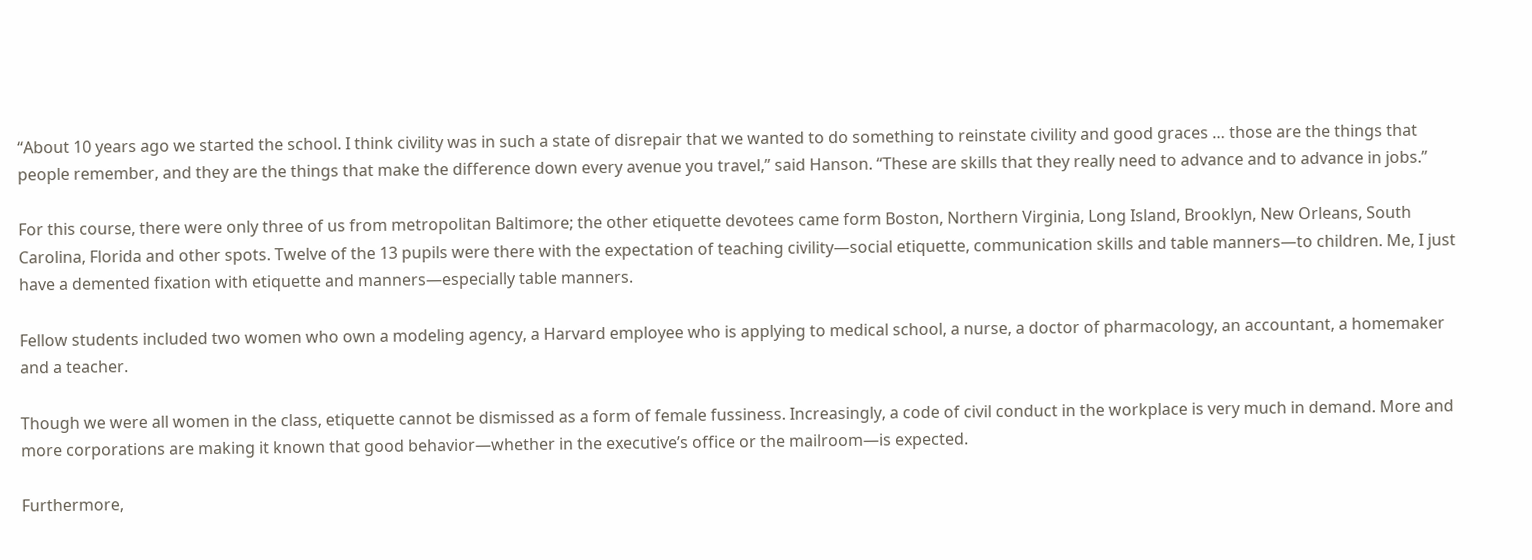“About 10 years ago we started the school. I think civility was in such a state of disrepair that we wanted to do something to reinstate civility and good graces … those are the things that people remember, and they are the things that make the difference down every avenue you travel,” said Hanson. “These are skills that they really need to advance and to advance in jobs.”

For this course, there were only three of us from metropolitan Baltimore; the other etiquette devotees came form Boston, Northern Virginia, Long Island, Brooklyn, New Orleans, South Carolina, Florida and other spots. Twelve of the 13 pupils were there with the expectation of teaching civility—social etiquette, communication skills and table manners—to children. Me, I just have a demented fixation with etiquette and manners—especially table manners.

Fellow students included two women who own a modeling agency, a Harvard employee who is applying to medical school, a nurse, a doctor of pharmacology, an accountant, a homemaker and a teacher.

Though we were all women in the class, etiquette cannot be dismissed as a form of female fussiness. Increasingly, a code of civil conduct in the workplace is very much in demand. More and more corporations are making it known that good behavior—whether in the executive’s office or the mailroom—is expected.

Furthermore,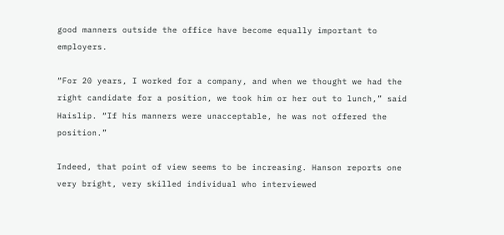good manners outside the office have become equally important to employers.

“For 20 years, I worked for a company, and when we thought we had the right candidate for a position, we took him or her out to lunch,” said Haislip. “If his manners were unacceptable, he was not offered the position.”

Indeed, that point of view seems to be increasing. Hanson reports one very bright, very skilled individual who interviewed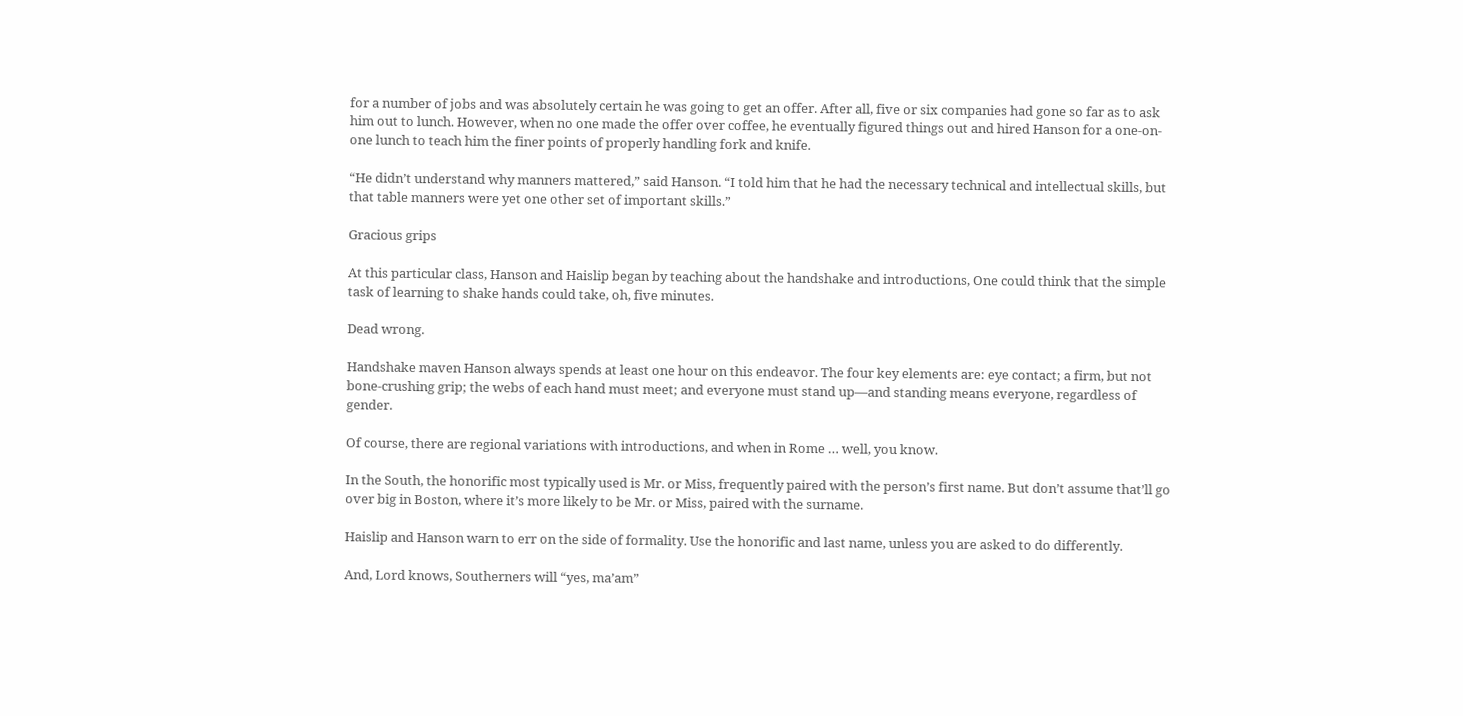for a number of jobs and was absolutely certain he was going to get an offer. After all, five or six companies had gone so far as to ask him out to lunch. However, when no one made the offer over coffee, he eventually figured things out and hired Hanson for a one-on-one lunch to teach him the finer points of properly handling fork and knife.

“He didn’t understand why manners mattered,” said Hanson. “I told him that he had the necessary technical and intellectual skills, but that table manners were yet one other set of important skills.”

Gracious grips

At this particular class, Hanson and Haislip began by teaching about the handshake and introductions, One could think that the simple task of learning to shake hands could take, oh, five minutes.

Dead wrong.

Handshake maven Hanson always spends at least one hour on this endeavor. The four key elements are: eye contact; a firm, but not bone-crushing grip; the webs of each hand must meet; and everyone must stand up—and standing means everyone, regardless of gender.

Of course, there are regional variations with introductions, and when in Rome … well, you know.

In the South, the honorific most typically used is Mr. or Miss, frequently paired with the person’s first name. But don’t assume that’ll go over big in Boston, where it’s more likely to be Mr. or Miss, paired with the surname.

Haislip and Hanson warn to err on the side of formality. Use the honorific and last name, unless you are asked to do differently.

And, Lord knows, Southerners will “yes, ma’am”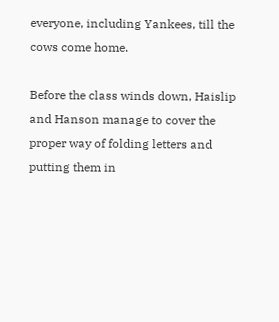everyone, including Yankees, till the cows come home.

Before the class winds down, Haislip and Hanson manage to cover the proper way of folding letters and putting them in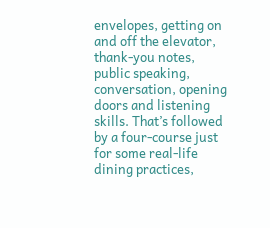envelopes, getting on and off the elevator, thank-you notes, public speaking, conversation, opening doors and listening skills. That’s followed by a four-course just for some real-life dining practices,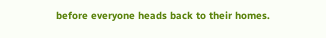before everyone heads back to their homes.